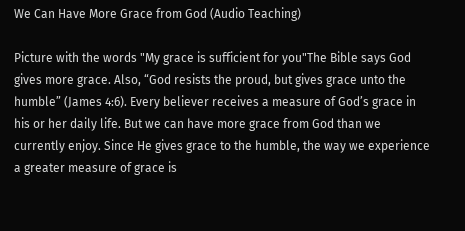We Can Have More Grace from God (Audio Teaching)

Picture with the words "My grace is sufficient for you"The Bible says God gives more grace. Also, “God resists the proud, but gives grace unto the humble” (James 4:6). Every believer receives a measure of God’s grace in his or her daily life. But we can have more grace from God than we currently enjoy. Since He gives grace to the humble, the way we experience a greater measure of grace is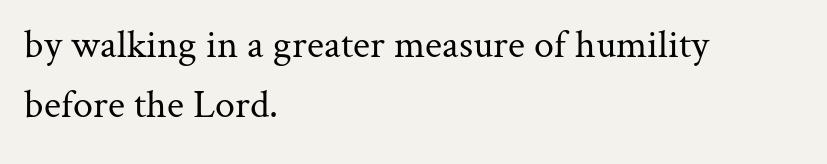by walking in a greater measure of humility before the Lord.